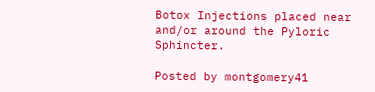Botox Injections placed near and/or around the Pyloric Sphincter.

Posted by montgomery41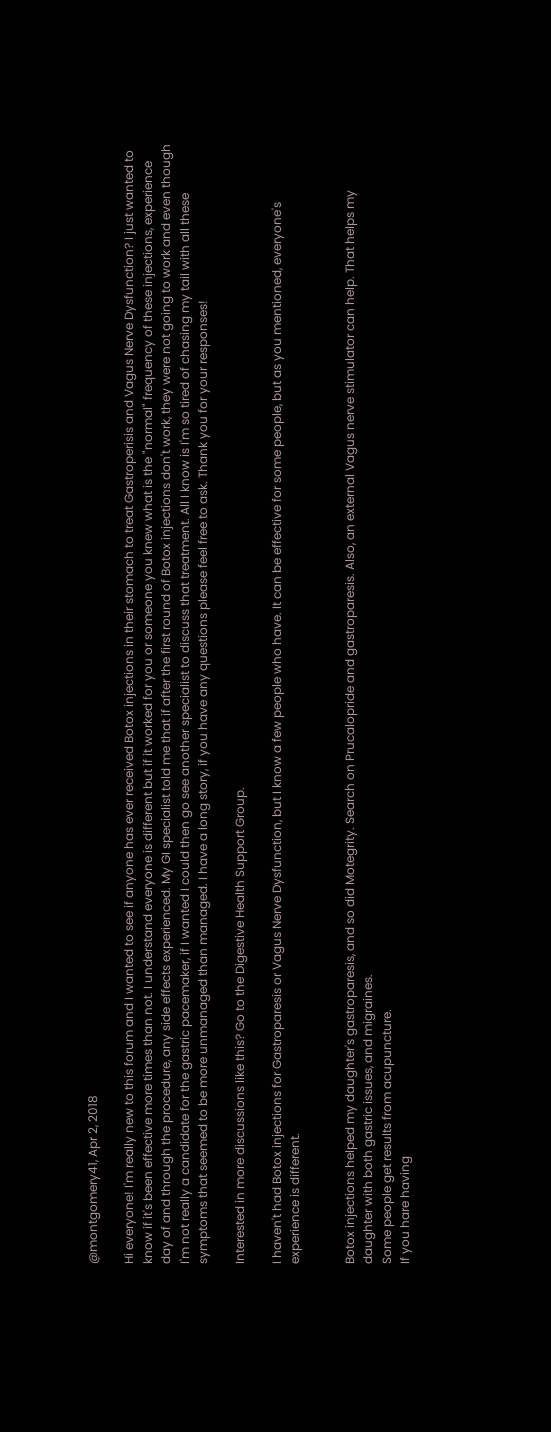@montgomery41, Apr 2, 2018

Hi everyone! I'm really new to this forum and I wanted to see if anyone has ever received Botox injections in their stomach to treat Gastroperisis and Vagus Nerve Dysfunction? I just wanted to know if it's been effective more times than not. I understand everyone is different but if it worked for you or someone you knew what is the "normal" frequency of these injections, experience day of and through the procedure, any side effects experienced. My GI specialist told me that if after the first round of Botox injections don't work, they were not going to work and even though I'm not really a candidate for the gastric pacemaker, if I wanted I could then go see another specialist to discuss that treatment. All I know is I'm so tired of chasing my tail with all these symptoms that seemed to be more unmanaged than managed. I have a long story, if you have any questions please feel free to ask. Thank you for your responses!

Interested in more discussions like this? Go to the Digestive Health Support Group.

I haven't had Botox injections for Gastroparesis or Vagus Nerve Dysfunction, but I know a few people who have. It can be effective for some people, but as you mentioned, everyone's experience is different.


Botox injections helped my daughter's gastroparesis, and so did Motegrity. Search on Prucalopride and gastroparesis. Also, an external Vagus nerve stimulator can help. That helps my daughter with both gastric issues, and migraines.
Some people get results from acupuncture.
If you hare having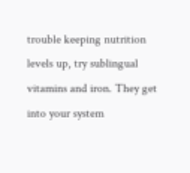trouble keeping nutrition levels up, try sublingual vitamins and iron. They get into your system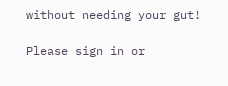without needing your gut!

Please sign in or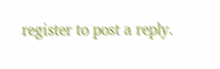register to post a reply.